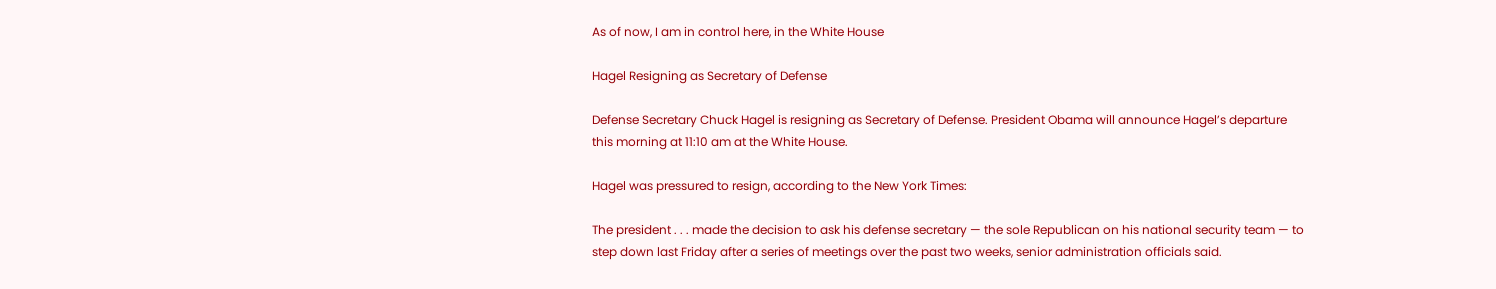As of now, I am in control here, in the White House

Hagel Resigning as Secretary of Defense

Defense Secretary Chuck Hagel is resigning as Secretary of Defense. President Obama will announce Hagel’s departure this morning at 11:10 am at the White House.

Hagel was pressured to resign, according to the New York Times:

The president . . . made the decision to ask his defense secretary — the sole Republican on his national security team — to step down last Friday after a series of meetings over the past two weeks, senior administration officials said.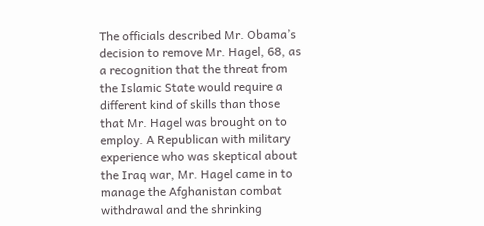The officials described Mr. Obama’s decision to remove Mr. Hagel, 68, as a recognition that the threat from the Islamic State would require a different kind of skills than those that Mr. Hagel was brought on to employ. A Republican with military experience who was skeptical about the Iraq war, Mr. Hagel came in to manage the Afghanistan combat withdrawal and the shrinking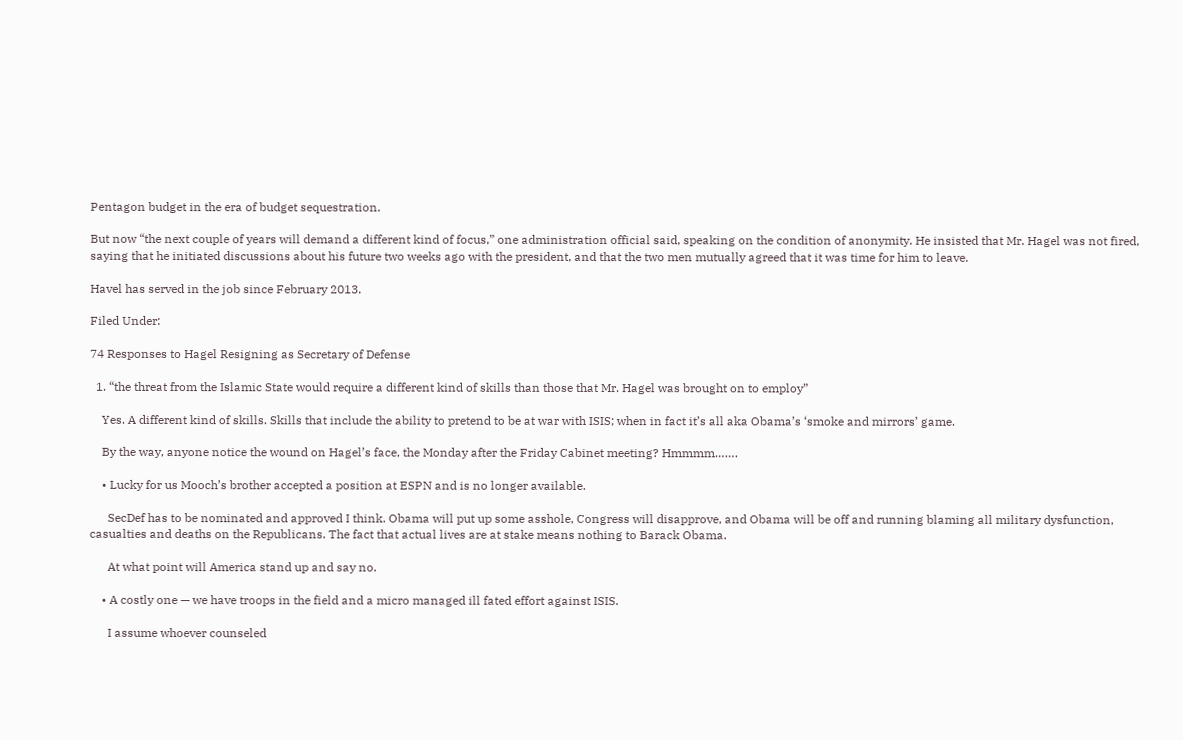Pentagon budget in the era of budget sequestration.

But now “the next couple of years will demand a different kind of focus,” one administration official said, speaking on the condition of anonymity. He insisted that Mr. Hagel was not fired, saying that he initiated discussions about his future two weeks ago with the president, and that the two men mutually agreed that it was time for him to leave.

Havel has served in the job since February 2013.

Filed Under:

74 Responses to Hagel Resigning as Secretary of Defense

  1. “the threat from the Islamic State would require a different kind of skills than those that Mr. Hagel was brought on to employ”

    Yes. A different kind of skills. Skills that include the ability to pretend to be at war with ISIS; when in fact it’s all aka Obama’s ‘smoke and mirrors’ game.

    By the way, anyone notice the wound on Hagel’s face, the Monday after the Friday Cabinet meeting? Hmmmm…….

    • Lucky for us Mooch’s brother accepted a position at ESPN and is no longer available.

      SecDef has to be nominated and approved I think. Obama will put up some asshole, Congress will disapprove, and Obama will be off and running blaming all military dysfunction, casualties and deaths on the Republicans. The fact that actual lives are at stake means nothing to Barack Obama.

      At what point will America stand up and say no.

    • A costly one — we have troops in the field and a micro managed ill fated effort against ISIS.

      I assume whoever counseled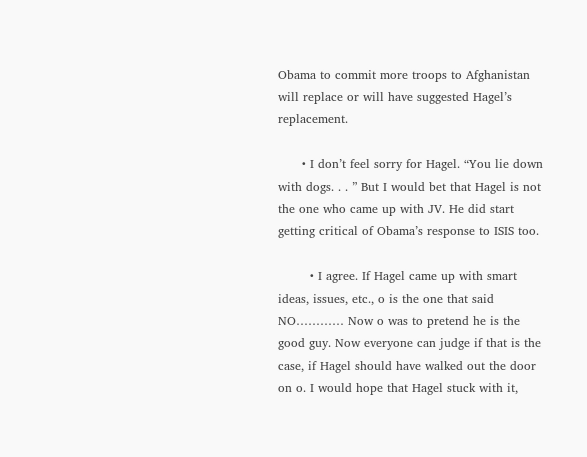Obama to commit more troops to Afghanistan will replace or will have suggested Hagel’s replacement.

      • I don’t feel sorry for Hagel. “You lie down with dogs. . . ” But I would bet that Hagel is not the one who came up with JV. He did start getting critical of Obama’s response to ISIS too.

        • I agree. If Hagel came up with smart ideas, issues, etc., o is the one that said NO………… Now o was to pretend he is the good guy. Now everyone can judge if that is the case, if Hagel should have walked out the door on o. I would hope that Hagel stuck with it,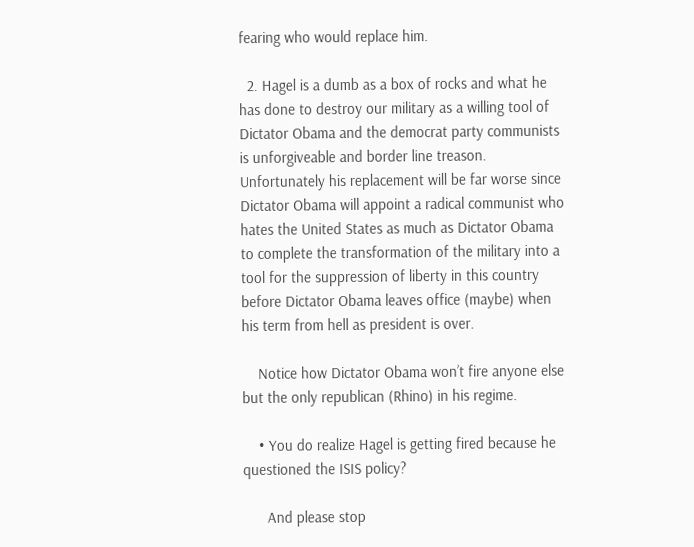fearing who would replace him.

  2. Hagel is a dumb as a box of rocks and what he has done to destroy our military as a willing tool of Dictator Obama and the democrat party communists is unforgiveable and border line treason. Unfortunately his replacement will be far worse since Dictator Obama will appoint a radical communist who hates the United States as much as Dictator Obama to complete the transformation of the military into a tool for the suppression of liberty in this country before Dictator Obama leaves office (maybe) when his term from hell as president is over.

    Notice how Dictator Obama won’t fire anyone else but the only republican (Rhino) in his regime.

    • You do realize Hagel is getting fired because he questioned the ISIS policy?

      And please stop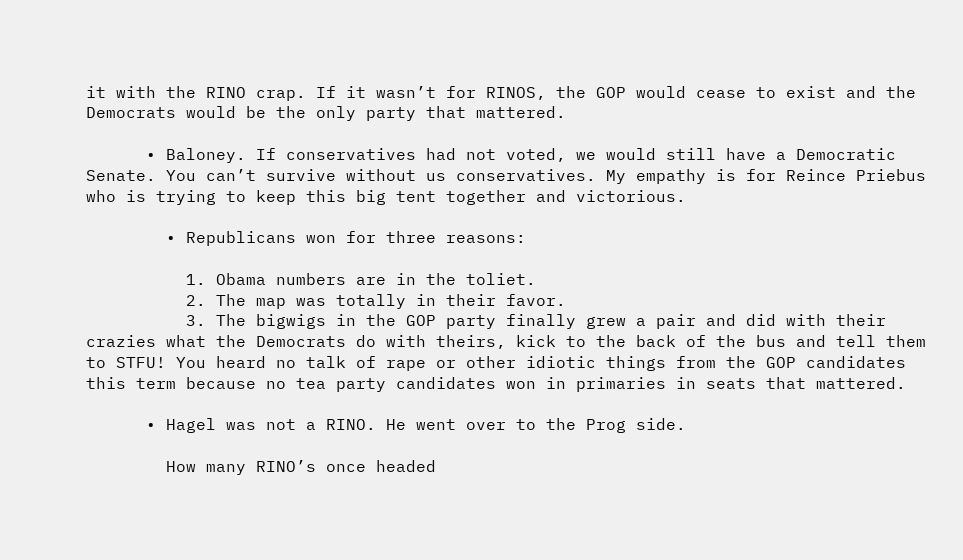it with the RINO crap. If it wasn’t for RINOS, the GOP would cease to exist and the Democrats would be the only party that mattered.

      • Baloney. If conservatives had not voted, we would still have a Democratic Senate. You can’t survive without us conservatives. My empathy is for Reince Priebus who is trying to keep this big tent together and victorious.

        • Republicans won for three reasons:

          1. Obama numbers are in the toliet.
          2. The map was totally in their favor.
          3. The bigwigs in the GOP party finally grew a pair and did with their crazies what the Democrats do with theirs, kick to the back of the bus and tell them to STFU! You heard no talk of rape or other idiotic things from the GOP candidates this term because no tea party candidates won in primaries in seats that mattered.

      • Hagel was not a RINO. He went over to the Prog side.

        How many RINO’s once headed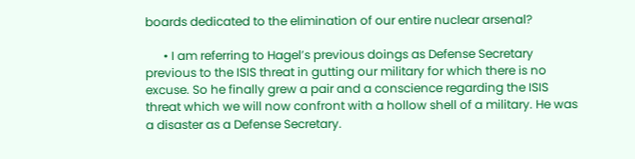boards dedicated to the elimination of our entire nuclear arsenal?

      • I am referring to Hagel’s previous doings as Defense Secretary previous to the ISIS threat in gutting our military for which there is no excuse. So he finally grew a pair and a conscience regarding the ISIS threat which we will now confront with a hollow shell of a military. He was a disaster as a Defense Secretary.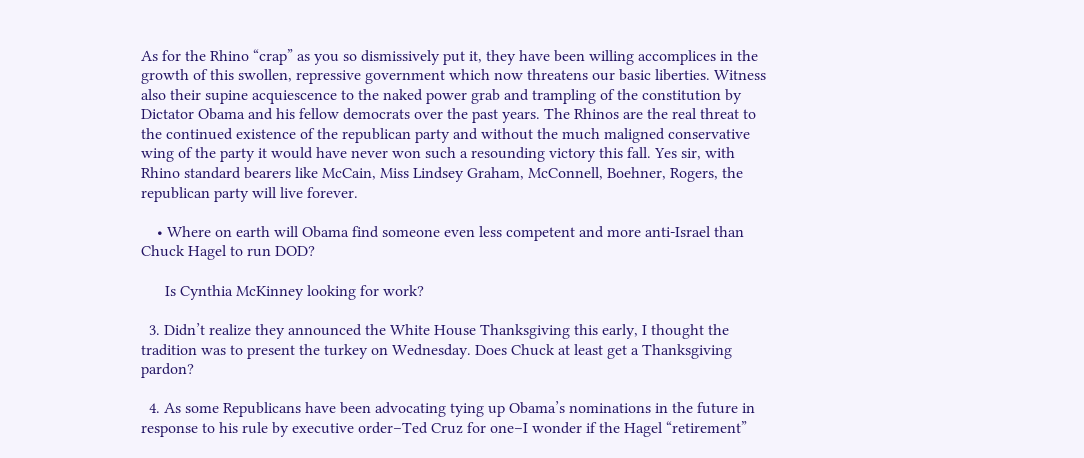As for the Rhino “crap” as you so dismissively put it, they have been willing accomplices in the growth of this swollen, repressive government which now threatens our basic liberties. Witness also their supine acquiescence to the naked power grab and trampling of the constitution by Dictator Obama and his fellow democrats over the past years. The Rhinos are the real threat to the continued existence of the republican party and without the much maligned conservative wing of the party it would have never won such a resounding victory this fall. Yes sir, with Rhino standard bearers like McCain, Miss Lindsey Graham, McConnell, Boehner, Rogers, the republican party will live forever.

    • Where on earth will Obama find someone even less competent and more anti-Israel than Chuck Hagel to run DOD?

      Is Cynthia McKinney looking for work?

  3. Didn’t realize they announced the White House Thanksgiving this early, I thought the tradition was to present the turkey on Wednesday. Does Chuck at least get a Thanksgiving pardon?

  4. As some Republicans have been advocating tying up Obama’s nominations in the future in response to his rule by executive order–Ted Cruz for one–I wonder if the Hagel “retirement”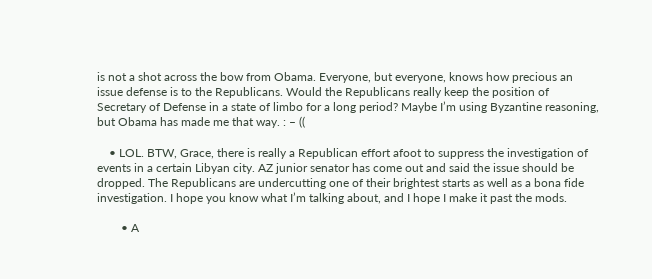is not a shot across the bow from Obama. Everyone, but everyone, knows how precious an issue defense is to the Republicans. Would the Republicans really keep the position of Secretary of Defense in a state of limbo for a long period? Maybe I’m using Byzantine reasoning, but Obama has made me that way. : – ((

    • LOL. BTW, Grace, there is really a Republican effort afoot to suppress the investigation of events in a certain Libyan city. AZ junior senator has come out and said the issue should be dropped. The Republicans are undercutting one of their brightest starts as well as a bona fide investigation. I hope you know what I’m talking about, and I hope I make it past the mods.

        • A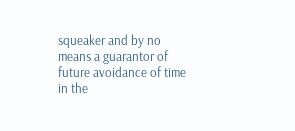squeaker and by no means a guarantor of future avoidance of time in the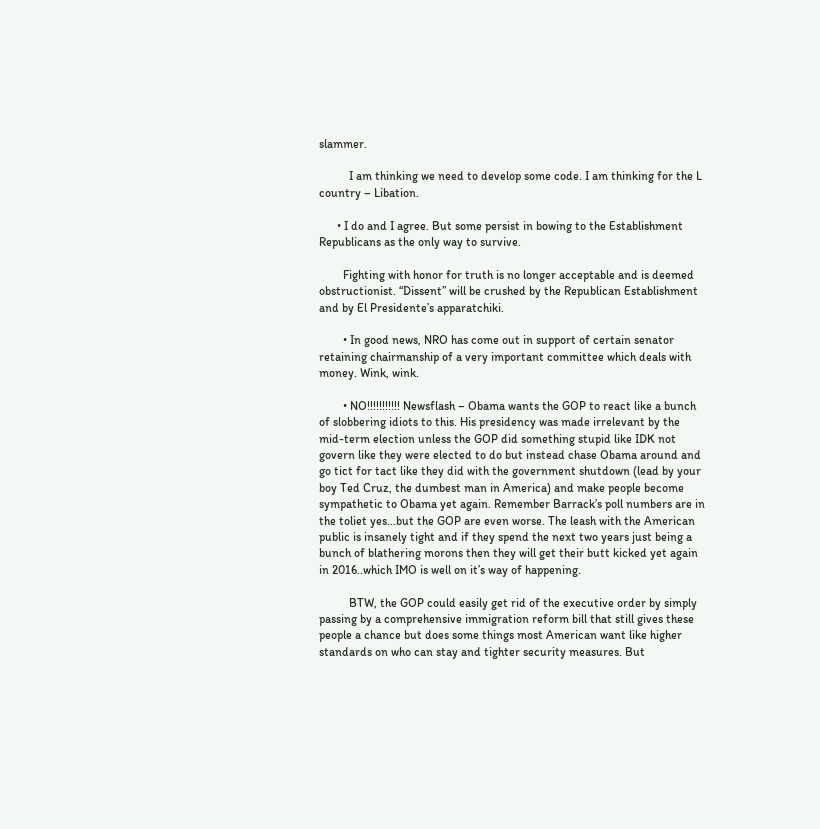slammer.

          I am thinking we need to develop some code. I am thinking for the L country – Libation.

      • I do and I agree. But some persist in bowing to the Establishment Republicans as the only way to survive.

        Fighting with honor for truth is no longer acceptable and is deemed obstructionist. “Dissent” will be crushed by the Republican Establishment and by El Presidente’s apparatchiki.

        • In good news, NRO has come out in support of certain senator retaining chairmanship of a very important committee which deals with money. Wink, wink.

        • NO!!!!!!!!!!! Newsflash – Obama wants the GOP to react like a bunch of slobbering idiots to this. His presidency was made irrelevant by the mid-term election unless the GOP did something stupid like IDK not govern like they were elected to do but instead chase Obama around and go tict for tact like they did with the government shutdown (lead by your boy Ted Cruz, the dumbest man in America) and make people become sympathetic to Obama yet again. Remember Barrack’s poll numbers are in the toliet yes…but the GOP are even worse. The leash with the American public is insanely tight and if they spend the next two years just being a bunch of blathering morons then they will get their butt kicked yet again in 2016..which IMO is well on it’s way of happening.

          BTW, the GOP could easily get rid of the executive order by simply passing by a comprehensive immigration reform bill that still gives these people a chance but does some things most American want like higher standards on who can stay and tighter security measures. But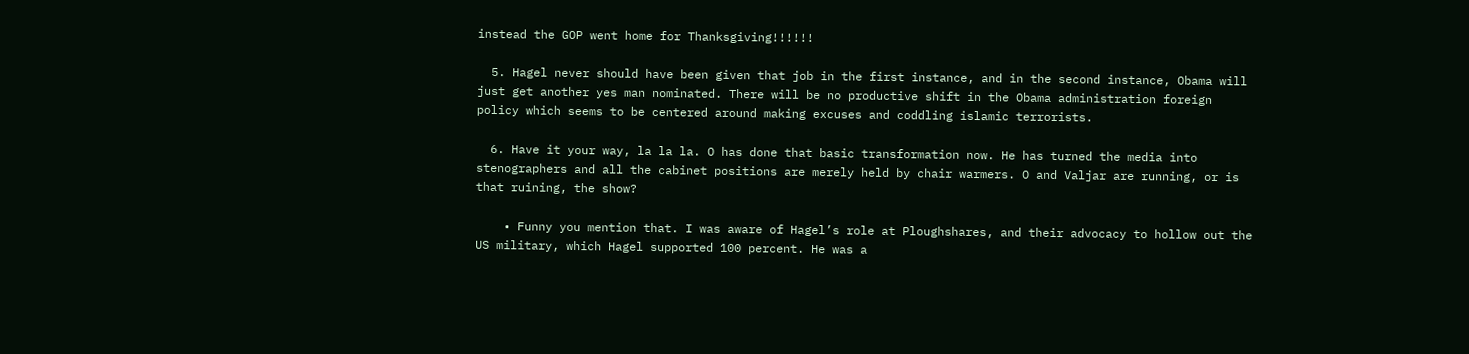instead the GOP went home for Thanksgiving!!!!!!

  5. Hagel never should have been given that job in the first instance, and in the second instance, Obama will just get another yes man nominated. There will be no productive shift in the Obama administration foreign policy which seems to be centered around making excuses and coddling islamic terrorists.

  6. Have it your way, la la la. O has done that basic transformation now. He has turned the media into stenographers and all the cabinet positions are merely held by chair warmers. O and Valjar are running, or is that ruining, the show?

    • Funny you mention that. I was aware of Hagel’s role at Ploughshares, and their advocacy to hollow out the US military, which Hagel supported 100 percent. He was a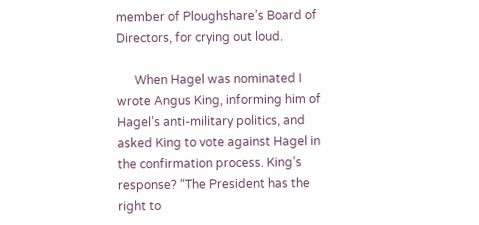member of Ploughshare’s Board of Directors, for crying out loud.

      When Hagel was nominated I wrote Angus King, informing him of Hagel’s anti-military politics, and asked King to vote against Hagel in the confirmation process. King’s response? “The President has the right to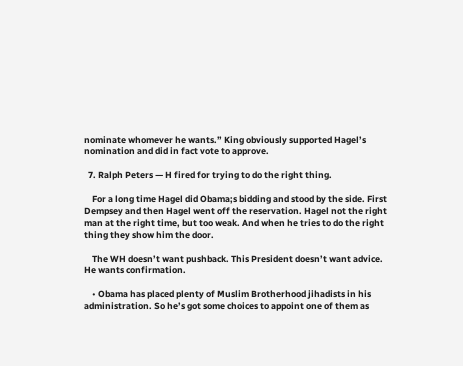nominate whomever he wants.” King obviously supported Hagel’s nomination and did in fact vote to approve.

  7. Ralph Peters — H fired for trying to do the right thing.

    For a long time Hagel did Obama;s bidding and stood by the side. First Dempsey and then Hagel went off the reservation. Hagel not the right man at the right time, but too weak. And when he tries to do the right thing they show him the door.

    The WH doesn’t want pushback. This President doesn’t want advice. He wants confirmation.

    • Obama has placed plenty of Muslim Brotherhood jihadists in his administration. So he’s got some choices to appoint one of them as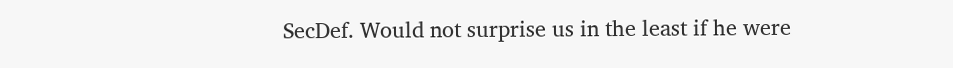SecDef. Would not surprise us in the least if he were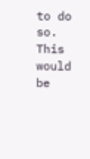to do so. This would be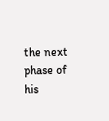the next phase of his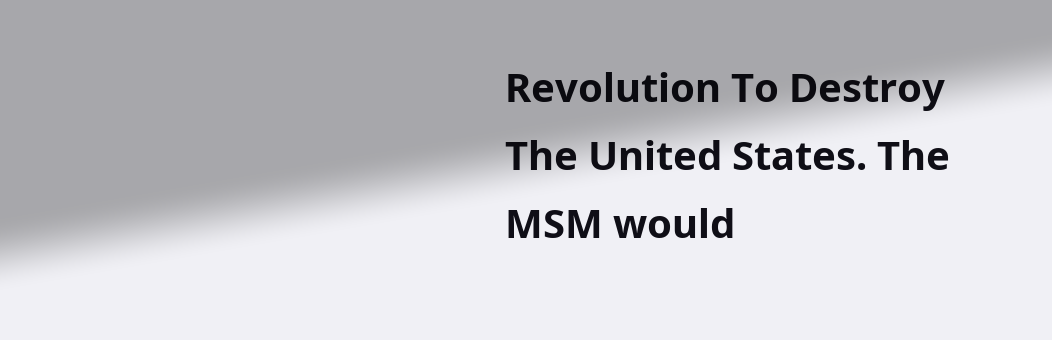Revolution To Destroy The United States. The MSM would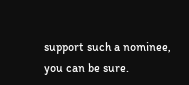support such a nominee, you can be sure.